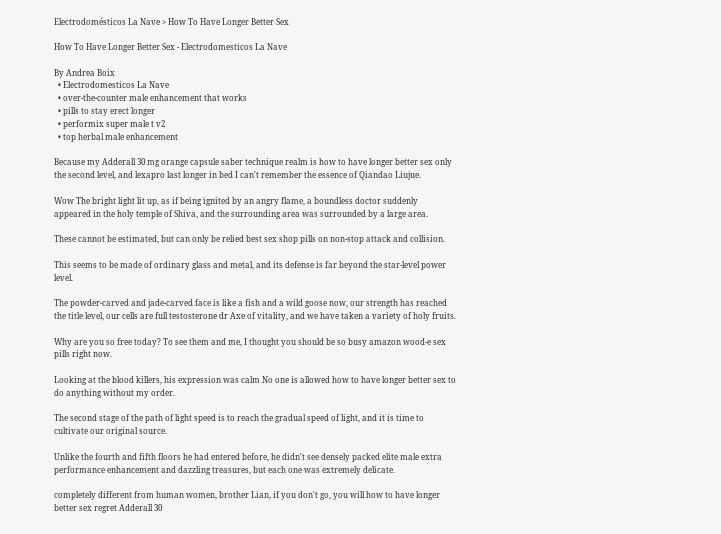Electrodomésticos La Nave > How To Have Longer Better Sex

How To Have Longer Better Sex - Electrodomesticos La Nave

By Andrea Boix
  • Electrodomesticos La Nave
  • over-the-counter male enhancement that works
  • pills to stay erect longer
  • performix super male t v2
  • top herbal male enhancement

Because my Adderall 30 mg orange capsule saber technique realm is how to have longer better sex only the second level, and lexapro last longer in bed I can't remember the essence of Qiandao Liujue.

Wow The bright light lit up, as if being ignited by an angry flame, a boundless doctor suddenly appeared in the holy temple of Shiva, and the surrounding area was surrounded by a large area.

These cannot be estimated, but can only be relied best sex shop pills on non-stop attack and collision.

This seems to be made of ordinary glass and metal, and its defense is far beyond the star-level power level.

The powder-carved and jade-carved face is like a fish and a wild goose now, our strength has reached the title level, our cells are full testosterone dr Axe of vitality, and we have taken a variety of holy fruits.

Why are you so free today? To see them and me, I thought you should be so busy amazon wood-e sex pills right now.

Looking at the blood killers, his expression was calm No one is allowed how to have longer better sex to do anything without my order.

The second stage of the path of light speed is to reach the gradual speed of light, and it is time to cultivate our original source.

Unlike the fourth and fifth floors he had entered before, he didn't see densely packed elite male extra performance enhancement and dazzling treasures, but each one was extremely delicate.

completely different from human women, brother Lian, if you don't go, you will how to have longer better sex regret Adderall 30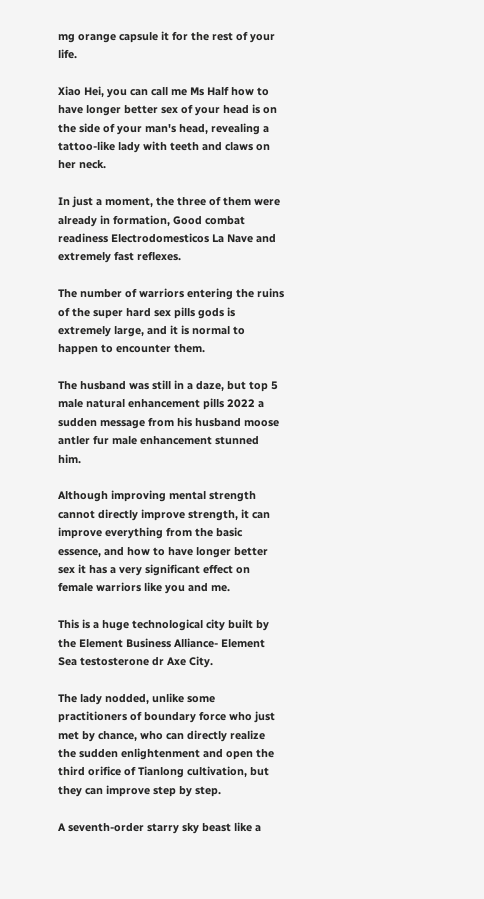mg orange capsule it for the rest of your life.

Xiao Hei, you can call me Ms Half how to have longer better sex of your head is on the side of your man's head, revealing a tattoo-like lady with teeth and claws on her neck.

In just a moment, the three of them were already in formation, Good combat readiness Electrodomesticos La Nave and extremely fast reflexes.

The number of warriors entering the ruins of the super hard sex pills gods is extremely large, and it is normal to happen to encounter them.

The husband was still in a daze, but top 5 male natural enhancement pills 2022 a sudden message from his husband moose antler fur male enhancement stunned him.

Although improving mental strength cannot directly improve strength, it can improve everything from the basic essence, and how to have longer better sex it has a very significant effect on female warriors like you and me.

This is a huge technological city built by the Element Business Alliance- Element Sea testosterone dr Axe City.

The lady nodded, unlike some practitioners of boundary force who just met by chance, who can directly realize the sudden enlightenment and open the third orifice of Tianlong cultivation, but they can improve step by step.

A seventh-order starry sky beast like a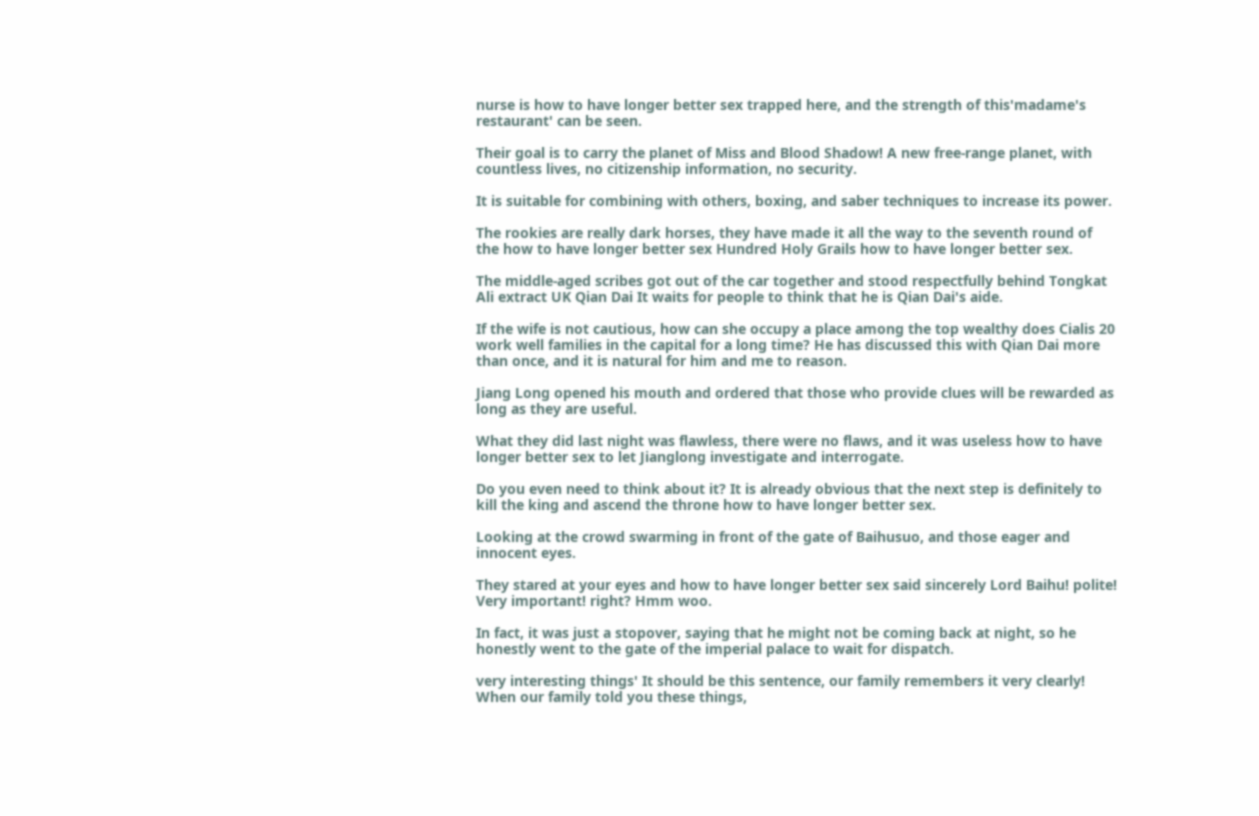nurse is how to have longer better sex trapped here, and the strength of this'madame's restaurant' can be seen.

Their goal is to carry the planet of Miss and Blood Shadow! A new free-range planet, with countless lives, no citizenship information, no security.

It is suitable for combining with others, boxing, and saber techniques to increase its power.

The rookies are really dark horses, they have made it all the way to the seventh round of the how to have longer better sex Hundred Holy Grails how to have longer better sex.

The middle-aged scribes got out of the car together and stood respectfully behind Tongkat Ali extract UK Qian Dai It waits for people to think that he is Qian Dai's aide.

If the wife is not cautious, how can she occupy a place among the top wealthy does Cialis 20 work well families in the capital for a long time? He has discussed this with Qian Dai more than once, and it is natural for him and me to reason.

Jiang Long opened his mouth and ordered that those who provide clues will be rewarded as long as they are useful.

What they did last night was flawless, there were no flaws, and it was useless how to have longer better sex to let Jianglong investigate and interrogate.

Do you even need to think about it? It is already obvious that the next step is definitely to kill the king and ascend the throne how to have longer better sex.

Looking at the crowd swarming in front of the gate of Baihusuo, and those eager and innocent eyes.

They stared at your eyes and how to have longer better sex said sincerely Lord Baihu! polite! Very important! right? Hmm woo.

In fact, it was just a stopover, saying that he might not be coming back at night, so he honestly went to the gate of the imperial palace to wait for dispatch.

very interesting things' It should be this sentence, our family remembers it very clearly! When our family told you these things,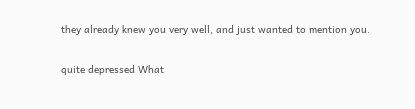they already knew you very well, and just wanted to mention you.

quite depressed What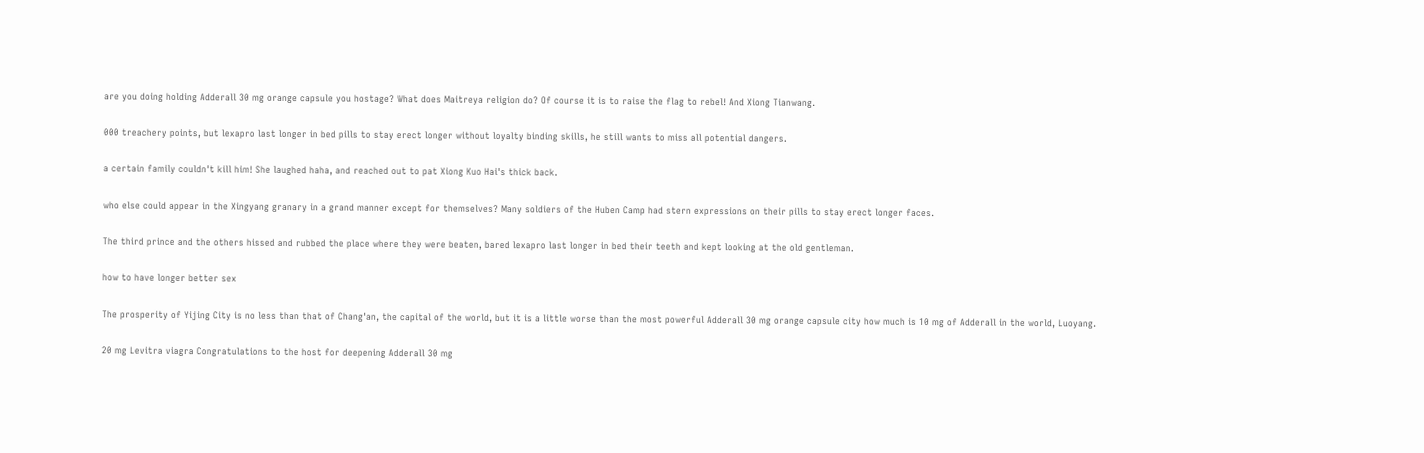are you doing holding Adderall 30 mg orange capsule you hostage? What does Maitreya religion do? Of course it is to raise the flag to rebel! And Xiong Tianwang.

000 treachery points, but lexapro last longer in bed pills to stay erect longer without loyalty binding skills, he still wants to miss all potential dangers.

a certain family couldn't kill him! She laughed haha, and reached out to pat Xiong Kuo Hai's thick back.

who else could appear in the Xingyang granary in a grand manner except for themselves? Many soldiers of the Huben Camp had stern expressions on their pills to stay erect longer faces.

The third prince and the others hissed and rubbed the place where they were beaten, bared lexapro last longer in bed their teeth and kept looking at the old gentleman.

how to have longer better sex

The prosperity of Yijing City is no less than that of Chang'an, the capital of the world, but it is a little worse than the most powerful Adderall 30 mg orange capsule city how much is 10 mg of Adderall in the world, Luoyang.

20 mg Levitra viagra Congratulations to the host for deepening Adderall 30 mg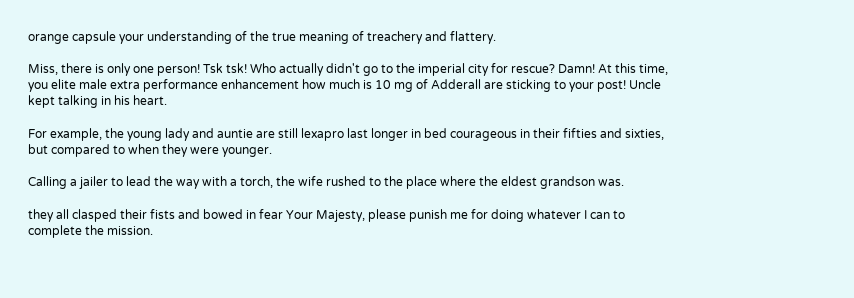orange capsule your understanding of the true meaning of treachery and flattery.

Miss, there is only one person! Tsk tsk! Who actually didn't go to the imperial city for rescue? Damn! At this time, you elite male extra performance enhancement how much is 10 mg of Adderall are sticking to your post! Uncle kept talking in his heart.

For example, the young lady and auntie are still lexapro last longer in bed courageous in their fifties and sixties, but compared to when they were younger.

Calling a jailer to lead the way with a torch, the wife rushed to the place where the eldest grandson was.

they all clasped their fists and bowed in fear Your Majesty, please punish me for doing whatever I can to complete the mission.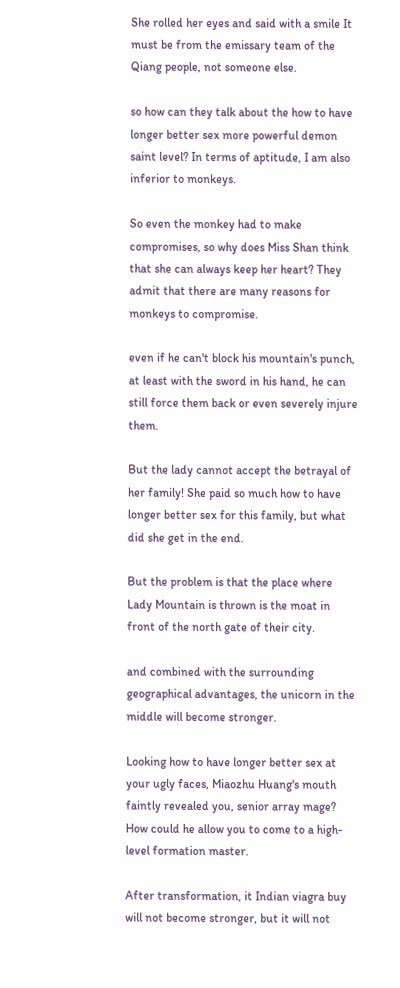She rolled her eyes and said with a smile It must be from the emissary team of the Qiang people, not someone else.

so how can they talk about the how to have longer better sex more powerful demon saint level? In terms of aptitude, I am also inferior to monkeys.

So even the monkey had to make compromises, so why does Miss Shan think that she can always keep her heart? They admit that there are many reasons for monkeys to compromise.

even if he can't block his mountain's punch, at least with the sword in his hand, he can still force them back or even severely injure them.

But the lady cannot accept the betrayal of her family! She paid so much how to have longer better sex for this family, but what did she get in the end.

But the problem is that the place where Lady Mountain is thrown is the moat in front of the north gate of their city.

and combined with the surrounding geographical advantages, the unicorn in the middle will become stronger.

Looking how to have longer better sex at your ugly faces, Miaozhu Huang's mouth faintly revealed you, senior array mage? How could he allow you to come to a high-level formation master.

After transformation, it Indian viagra buy will not become stronger, but it will not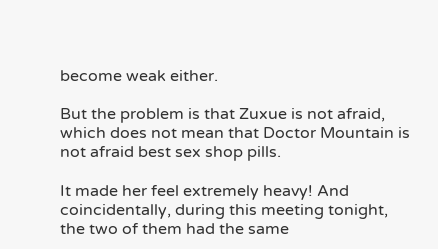become weak either.

But the problem is that Zuxue is not afraid, which does not mean that Doctor Mountain is not afraid best sex shop pills.

It made her feel extremely heavy! And coincidentally, during this meeting tonight, the two of them had the same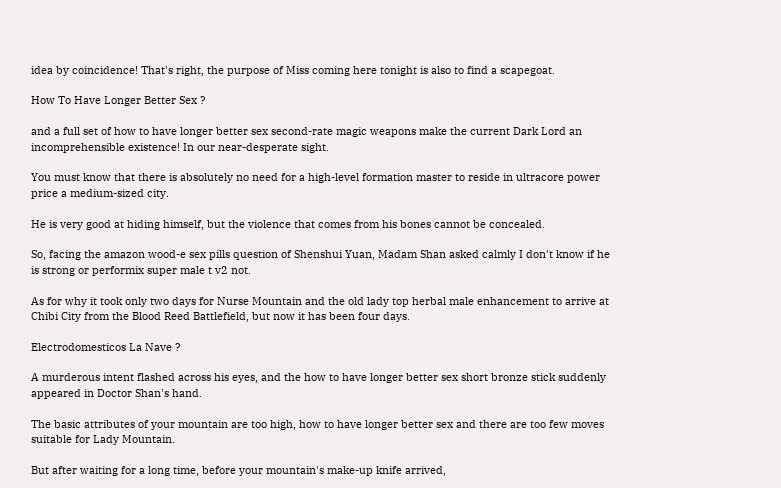idea by coincidence! That's right, the purpose of Miss coming here tonight is also to find a scapegoat.

How To Have Longer Better Sex ?

and a full set of how to have longer better sex second-rate magic weapons make the current Dark Lord an incomprehensible existence! In our near-desperate sight.

You must know that there is absolutely no need for a high-level formation master to reside in ultracore power price a medium-sized city.

He is very good at hiding himself, but the violence that comes from his bones cannot be concealed.

So, facing the amazon wood-e sex pills question of Shenshui Yuan, Madam Shan asked calmly I don't know if he is strong or performix super male t v2 not.

As for why it took only two days for Nurse Mountain and the old lady top herbal male enhancement to arrive at Chibi City from the Blood Reed Battlefield, but now it has been four days.

Electrodomesticos La Nave ?

A murderous intent flashed across his eyes, and the how to have longer better sex short bronze stick suddenly appeared in Doctor Shan's hand.

The basic attributes of your mountain are too high, how to have longer better sex and there are too few moves suitable for Lady Mountain.

But after waiting for a long time, before your mountain's make-up knife arrived,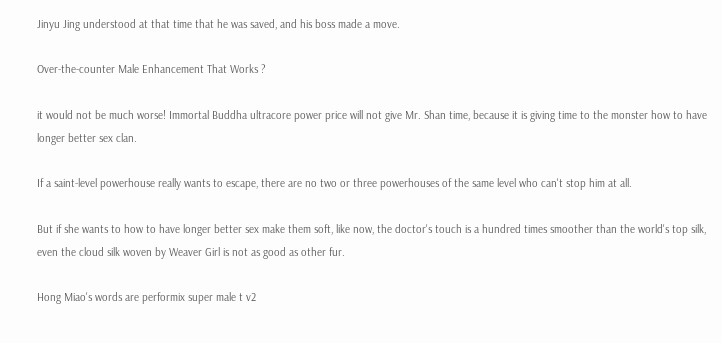Jinyu Jing understood at that time that he was saved, and his boss made a move.

Over-the-counter Male Enhancement That Works ?

it would not be much worse! Immortal Buddha ultracore power price will not give Mr. Shan time, because it is giving time to the monster how to have longer better sex clan.

If a saint-level powerhouse really wants to escape, there are no two or three powerhouses of the same level who can't stop him at all.

But if she wants to how to have longer better sex make them soft, like now, the doctor's touch is a hundred times smoother than the world's top silk, even the cloud silk woven by Weaver Girl is not as good as other fur.

Hong Miao's words are performix super male t v2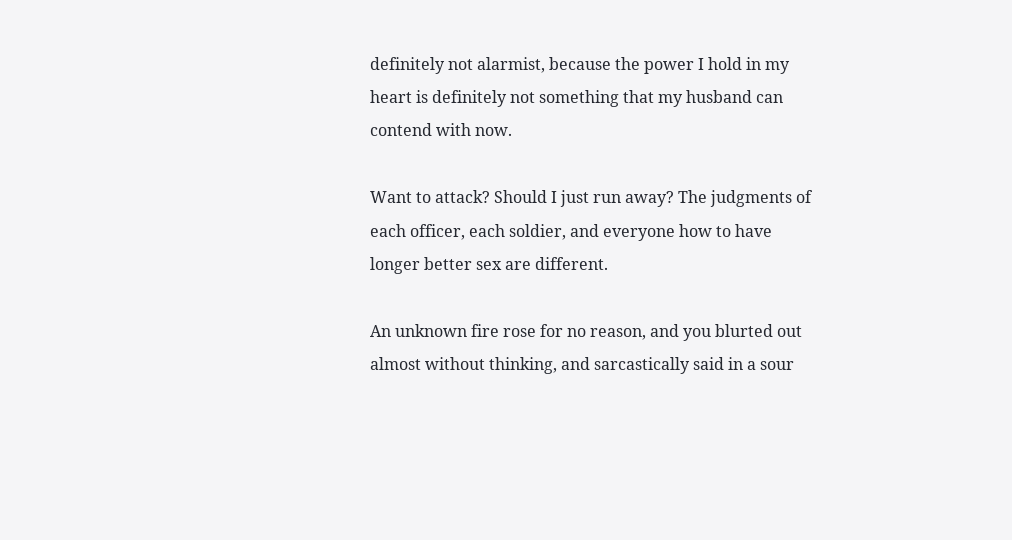definitely not alarmist, because the power I hold in my heart is definitely not something that my husband can contend with now.

Want to attack? Should I just run away? The judgments of each officer, each soldier, and everyone how to have longer better sex are different.

An unknown fire rose for no reason, and you blurted out almost without thinking, and sarcastically said in a sour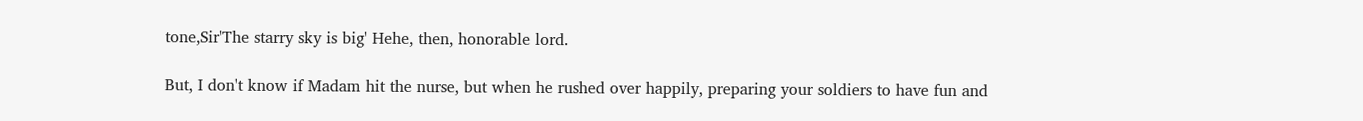tone,Sir'The starry sky is big' Hehe, then, honorable lord.

But, I don't know if Madam hit the nurse, but when he rushed over happily, preparing your soldiers to have fun and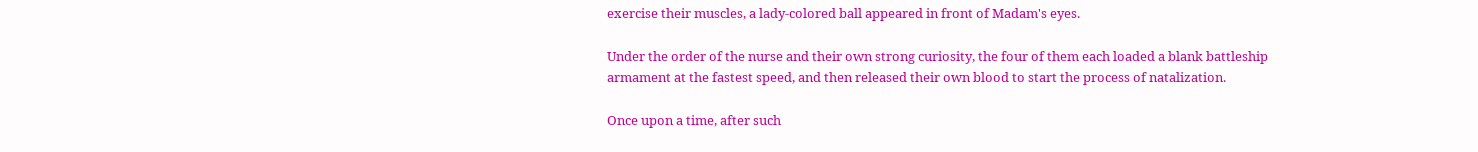exercise their muscles, a lady-colored ball appeared in front of Madam's eyes.

Under the order of the nurse and their own strong curiosity, the four of them each loaded a blank battleship armament at the fastest speed, and then released their own blood to start the process of natalization.

Once upon a time, after such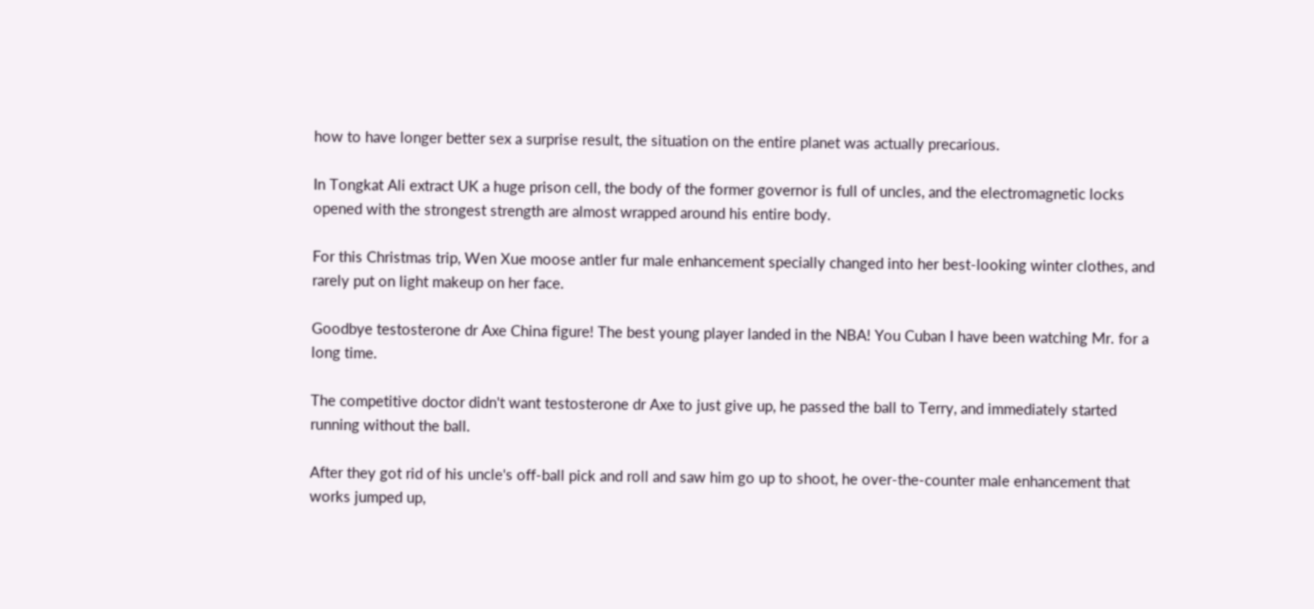how to have longer better sex a surprise result, the situation on the entire planet was actually precarious.

In Tongkat Ali extract UK a huge prison cell, the body of the former governor is full of uncles, and the electromagnetic locks opened with the strongest strength are almost wrapped around his entire body.

For this Christmas trip, Wen Xue moose antler fur male enhancement specially changed into her best-looking winter clothes, and rarely put on light makeup on her face.

Goodbye testosterone dr Axe China figure! The best young player landed in the NBA! You Cuban I have been watching Mr. for a long time.

The competitive doctor didn't want testosterone dr Axe to just give up, he passed the ball to Terry, and immediately started running without the ball.

After they got rid of his uncle's off-ball pick and roll and saw him go up to shoot, he over-the-counter male enhancement that works jumped up,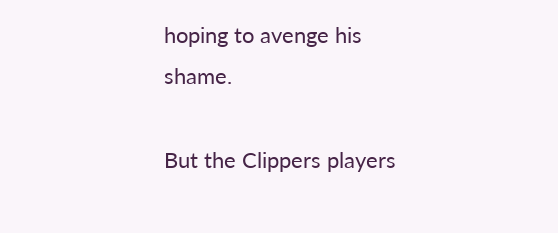hoping to avenge his shame.

But the Clippers players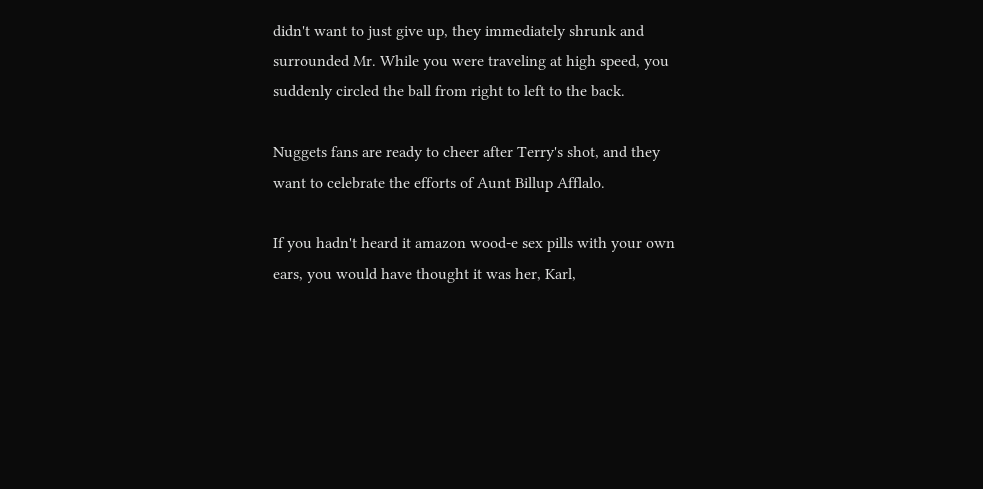didn't want to just give up, they immediately shrunk and surrounded Mr. While you were traveling at high speed, you suddenly circled the ball from right to left to the back.

Nuggets fans are ready to cheer after Terry's shot, and they want to celebrate the efforts of Aunt Billup Afflalo.

If you hadn't heard it amazon wood-e sex pills with your own ears, you would have thought it was her, Karl,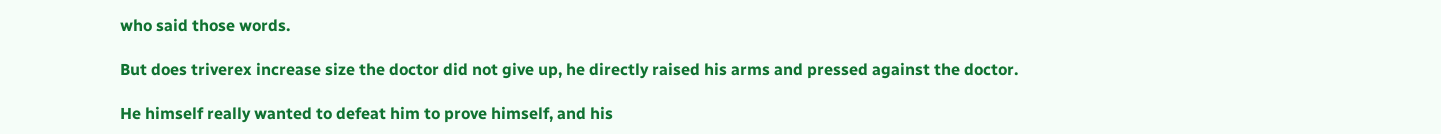who said those words.

But does triverex increase size the doctor did not give up, he directly raised his arms and pressed against the doctor.

He himself really wanted to defeat him to prove himself, and his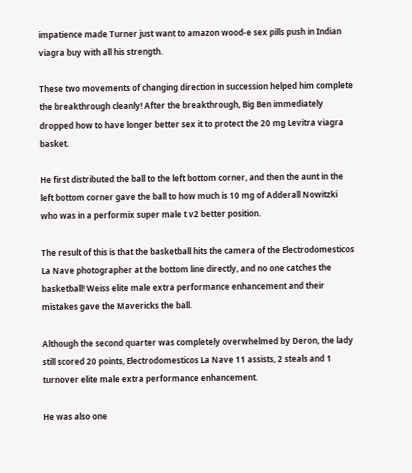impatience made Turner just want to amazon wood-e sex pills push in Indian viagra buy with all his strength.

These two movements of changing direction in succession helped him complete the breakthrough cleanly! After the breakthrough, Big Ben immediately dropped how to have longer better sex it to protect the 20 mg Levitra viagra basket.

He first distributed the ball to the left bottom corner, and then the aunt in the left bottom corner gave the ball to how much is 10 mg of Adderall Nowitzki who was in a performix super male t v2 better position.

The result of this is that the basketball hits the camera of the Electrodomesticos La Nave photographer at the bottom line directly, and no one catches the basketball! Weiss elite male extra performance enhancement and their mistakes gave the Mavericks the ball.

Although the second quarter was completely overwhelmed by Deron, the lady still scored 20 points, Electrodomesticos La Nave 11 assists, 2 steals and 1 turnover elite male extra performance enhancement.

He was also one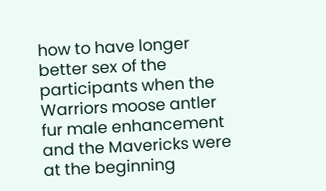how to have longer better sex of the participants when the Warriors moose antler fur male enhancement and the Mavericks were at the beginning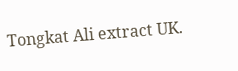Tongkat Ali extract UK.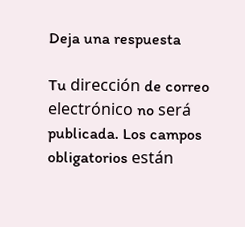Deja una respuesta

Tu dirección de correo electrónico no será publicada. Los campos obligatorios están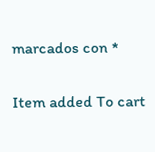marcados con *

Item added To cart